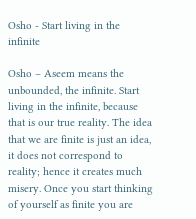Osho - Start living in the infinite

Osho – Aseem means the unbounded, the infinite. Start living in the infinite, because that is our true reality. The idea that we are finite is just an idea, it does not correspond to reality; hence it creates much misery. Once you start thinking of yourself as finite you are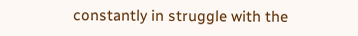constantly in struggle with the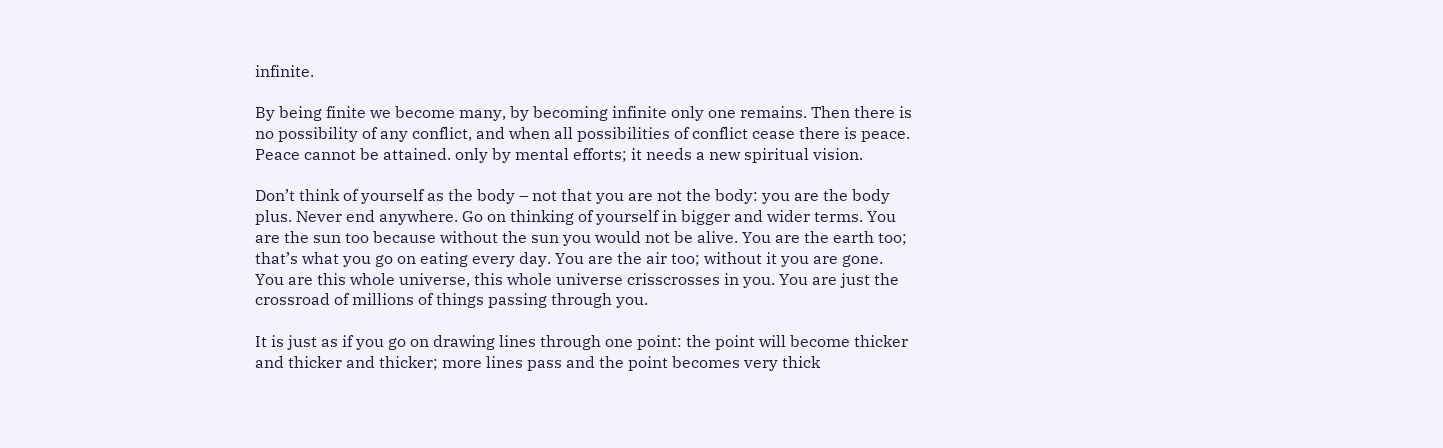infinite.

By being finite we become many, by becoming infinite only one remains. Then there is no possibility of any conflict, and when all possibilities of conflict cease there is peace. Peace cannot be attained. only by mental efforts; it needs a new spiritual vision.

Don’t think of yourself as the body – not that you are not the body: you are the body plus. Never end anywhere. Go on thinking of yourself in bigger and wider terms. You are the sun too because without the sun you would not be alive. You are the earth too; that’s what you go on eating every day. You are the air too; without it you are gone. You are this whole universe, this whole universe crisscrosses in you. You are just the crossroad of millions of things passing through you.

It is just as if you go on drawing lines through one point: the point will become thicker and thicker and thicker; more lines pass and the point becomes very thick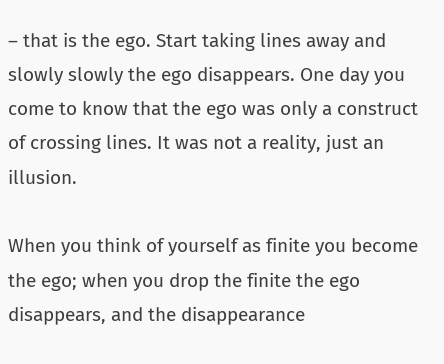– that is the ego. Start taking lines away and slowly slowly the ego disappears. One day you come to know that the ego was only a construct of crossing lines. It was not a reality, just an illusion.

When you think of yourself as finite you become the ego; when you drop the finite the ego disappears, and the disappearance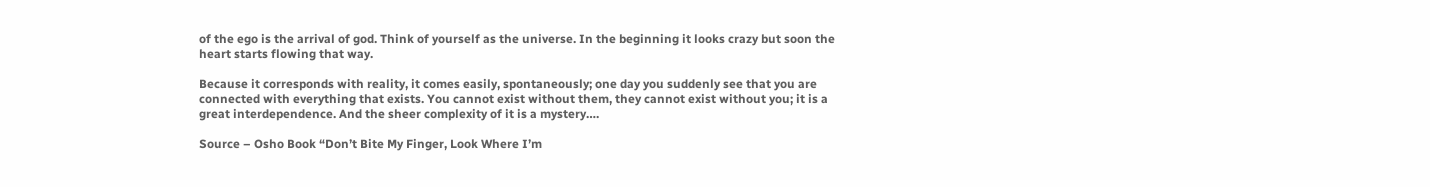of the ego is the arrival of god. Think of yourself as the universe. In the beginning it looks crazy but soon the heart starts flowing that way.

Because it corresponds with reality, it comes easily, spontaneously; one day you suddenly see that you are connected with everything that exists. You cannot exist without them, they cannot exist without you; it is a great interdependence. And the sheer complexity of it is a mystery….

Source – Osho Book “Don’t Bite My Finger, Look Where I’m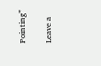Pointing”

Leave a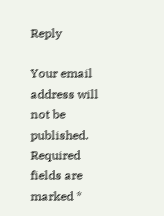Reply

Your email address will not be published. Required fields are marked *